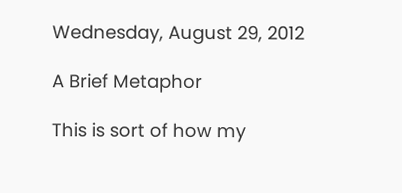Wednesday, August 29, 2012

A Brief Metaphor

This is sort of how my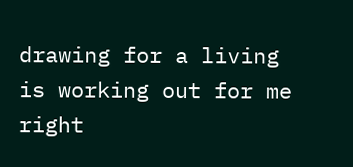drawing for a living is working out for me right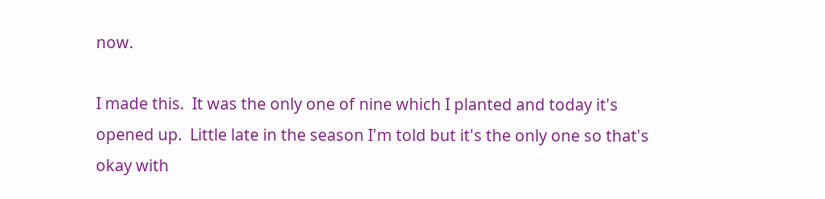now.

I made this.  It was the only one of nine which I planted and today it's opened up.  Little late in the season I'm told but it's the only one so that's okay with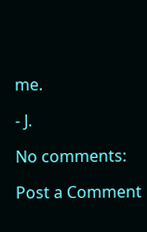me.

- J.

No comments:

Post a Comment